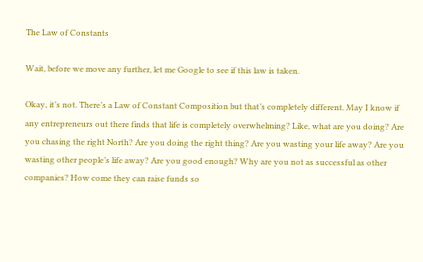The Law of Constants

Wait, before we move any further, let me Google to see if this law is taken.

Okay, it’s not. There’s a Law of Constant Composition but that’s completely different. May I know if any entrepreneurs out there finds that life is completely overwhelming? Like, what are you doing? Are you chasing the right North? Are you doing the right thing? Are you wasting your life away? Are you wasting other people’s life away? Are you good enough? Why are you not as successful as other companies? How come they can raise funds so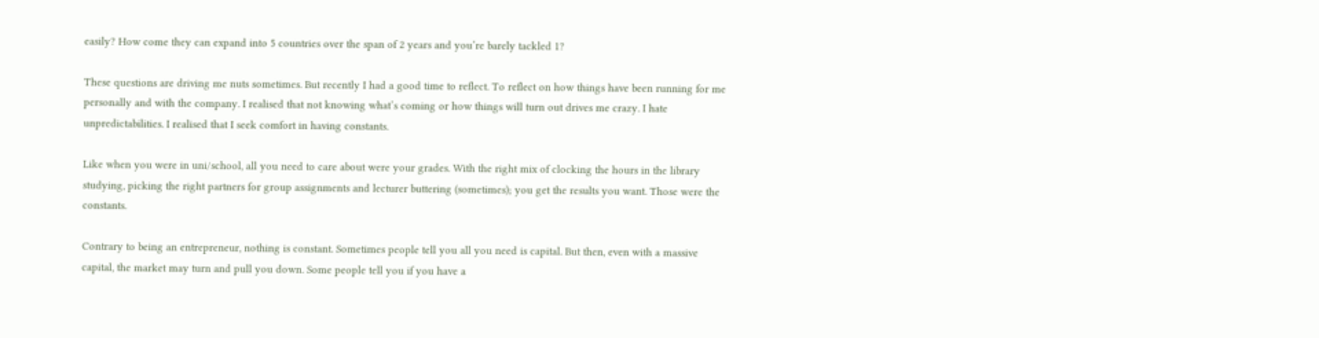easily? How come they can expand into 5 countries over the span of 2 years and you’re barely tackled 1?

These questions are driving me nuts sometimes. But recently I had a good time to reflect. To reflect on how things have been running for me personally and with the company. I realised that not knowing what’s coming or how things will turn out drives me crazy. I hate unpredictabilities. I realised that I seek comfort in having constants.

Like when you were in uni/school, all you need to care about were your grades. With the right mix of clocking the hours in the library studying, picking the right partners for group assignments and lecturer buttering (sometimes); you get the results you want. Those were the constants.

Contrary to being an entrepreneur, nothing is constant. Sometimes people tell you all you need is capital. But then, even with a massive capital, the market may turn and pull you down. Some people tell you if you have a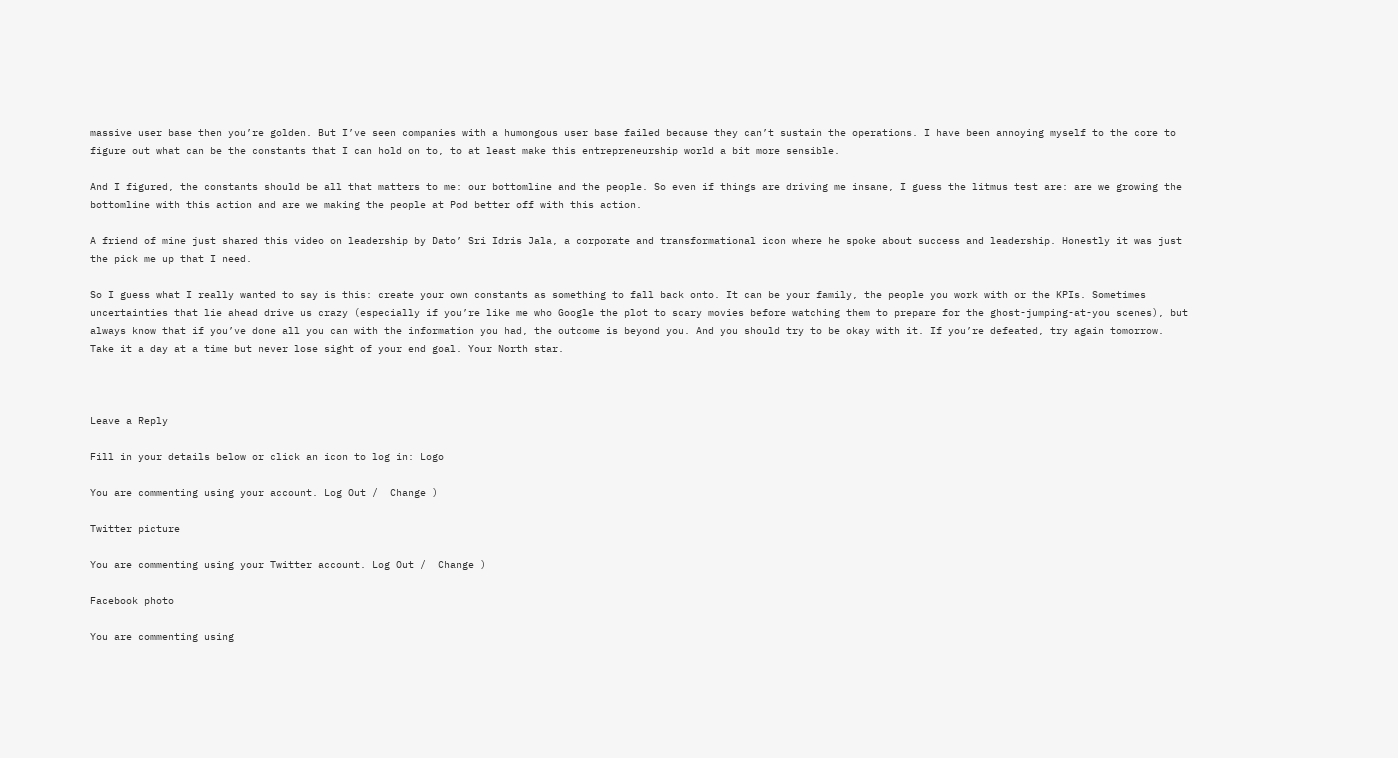massive user base then you’re golden. But I’ve seen companies with a humongous user base failed because they can’t sustain the operations. I have been annoying myself to the core to figure out what can be the constants that I can hold on to, to at least make this entrepreneurship world a bit more sensible.

And I figured, the constants should be all that matters to me: our bottomline and the people. So even if things are driving me insane, I guess the litmus test are: are we growing the bottomline with this action and are we making the people at Pod better off with this action.

A friend of mine just shared this video on leadership by Dato’ Sri Idris Jala, a corporate and transformational icon where he spoke about success and leadership. Honestly it was just the pick me up that I need.

So I guess what I really wanted to say is this: create your own constants as something to fall back onto. It can be your family, the people you work with or the KPIs. Sometimes uncertainties that lie ahead drive us crazy (especially if you’re like me who Google the plot to scary movies before watching them to prepare for the ghost-jumping-at-you scenes), but always know that if you’ve done all you can with the information you had, the outcome is beyond you. And you should try to be okay with it. If you’re defeated, try again tomorrow. Take it a day at a time but never lose sight of your end goal. Your North star.



Leave a Reply

Fill in your details below or click an icon to log in: Logo

You are commenting using your account. Log Out /  Change )

Twitter picture

You are commenting using your Twitter account. Log Out /  Change )

Facebook photo

You are commenting using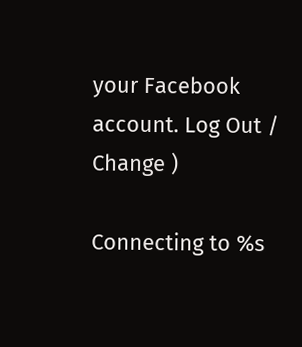your Facebook account. Log Out /  Change )

Connecting to %s